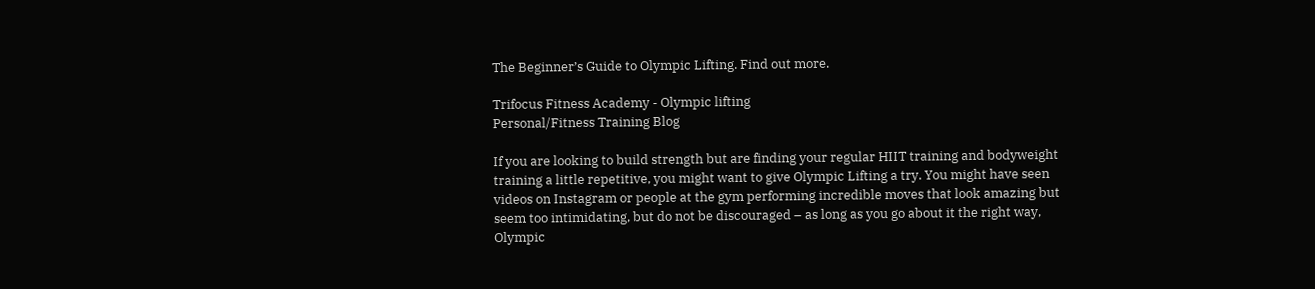The Beginner’s Guide to Olympic Lifting. Find out more.

Trifocus Fitness Academy - Olympic lifting
Personal/Fitness Training Blog

If you are looking to build strength but are finding your regular HIIT training and bodyweight training a little repetitive, you might want to give Olympic Lifting a try. You might have seen videos on Instagram or people at the gym performing incredible moves that look amazing but seem too intimidating, but do not be discouraged – as long as you go about it the right way, Olympic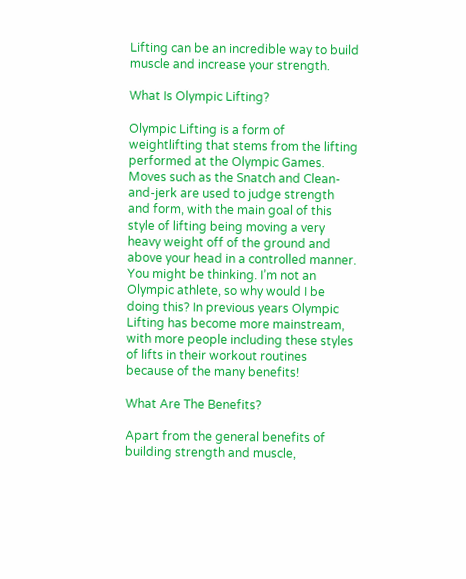Lifting can be an incredible way to build muscle and increase your strength.

What Is Olympic Lifting?

Olympic Lifting is a form of weightlifting that stems from the lifting performed at the Olympic Games. Moves such as the Snatch and Clean-and-jerk are used to judge strength and form, with the main goal of this style of lifting being moving a very heavy weight off of the ground and above your head in a controlled manner. You might be thinking. I’m not an Olympic athlete, so why would I be doing this? In previous years Olympic Lifting has become more mainstream, with more people including these styles of lifts in their workout routines because of the many benefits!

What Are The Benefits?

Apart from the general benefits of building strength and muscle,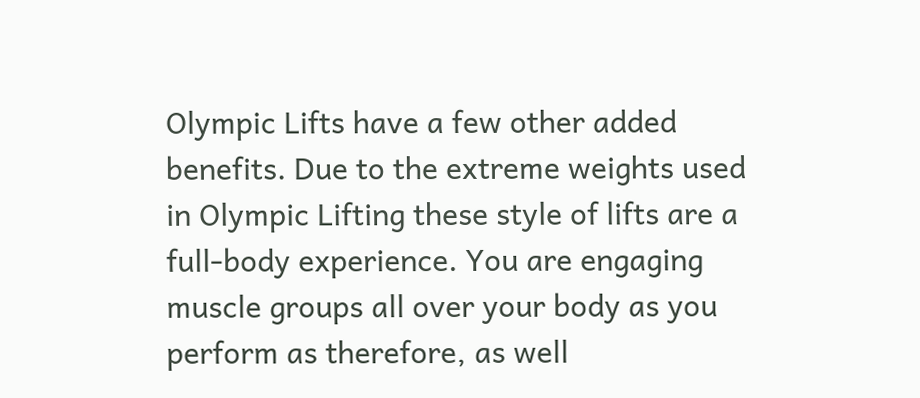Olympic Lifts have a few other added benefits. Due to the extreme weights used in Olympic Lifting these style of lifts are a full-body experience. You are engaging muscle groups all over your body as you perform as therefore, as well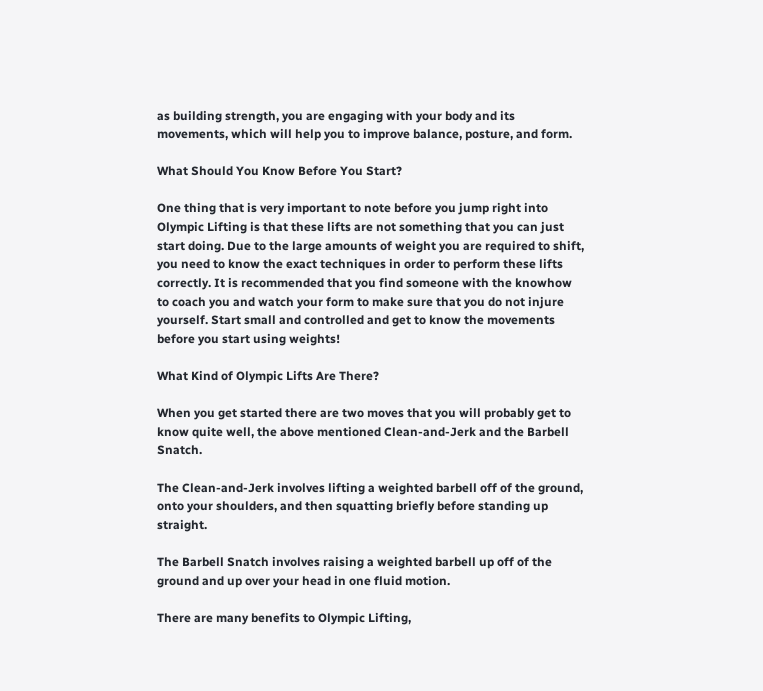as building strength, you are engaging with your body and its movements, which will help you to improve balance, posture, and form.

What Should You Know Before You Start?

One thing that is very important to note before you jump right into Olympic Lifting is that these lifts are not something that you can just start doing. Due to the large amounts of weight you are required to shift, you need to know the exact techniques in order to perform these lifts correctly. It is recommended that you find someone with the knowhow to coach you and watch your form to make sure that you do not injure yourself. Start small and controlled and get to know the movements before you start using weights!

What Kind of Olympic Lifts Are There?

When you get started there are two moves that you will probably get to know quite well, the above mentioned Clean-and-Jerk and the Barbell Snatch.

The Clean-and-Jerk involves lifting a weighted barbell off of the ground, onto your shoulders, and then squatting briefly before standing up straight.

The Barbell Snatch involves raising a weighted barbell up off of the ground and up over your head in one fluid motion.

There are many benefits to Olympic Lifting,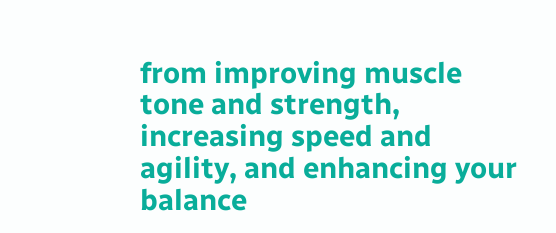from improving muscle tone and strength, increasing speed and agility, and enhancing your balance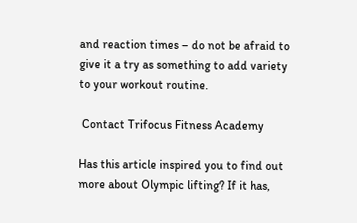and reaction times – do not be afraid to give it a try as something to add variety to your workout routine.

 Contact Trifocus Fitness Academy

Has this article inspired you to find out more about Olympic lifting? If it has,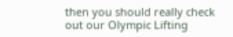then you should really check out our Olympic Lifting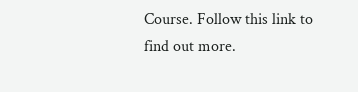Course. Follow this link to find out more.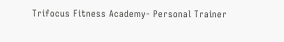Trifocus Fitness Academy- Personal Trainer